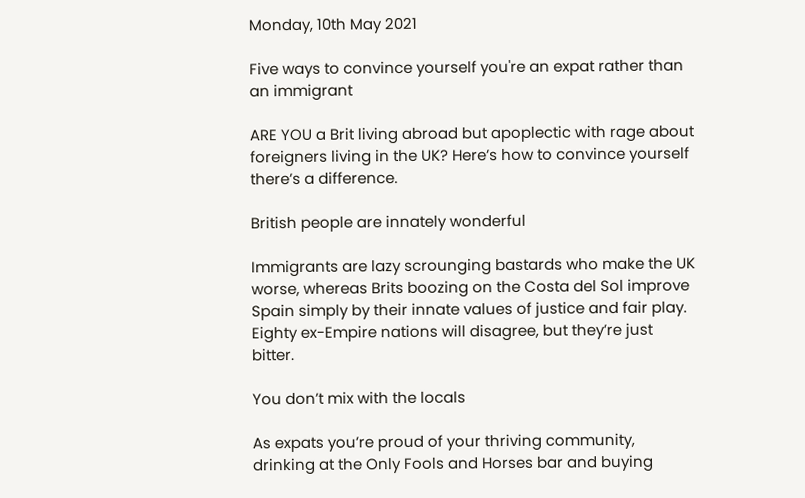Monday, 10th May 2021

Five ways to convince yourself you're an expat rather than an immigrant

ARE YOU a Brit living abroad but apoplectic with rage about foreigners living in the UK? Here’s how to convince yourself there’s a difference.

British people are innately wonderful

Immigrants are lazy scrounging bastards who make the UK worse, whereas Brits boozing on the Costa del Sol improve Spain simply by their innate values of justice and fair play. Eighty ex-Empire nations will disagree, but they’re just bitter.

You don’t mix with the locals

As expats you’re proud of your thriving community, drinking at the Only Fools and Horses bar and buying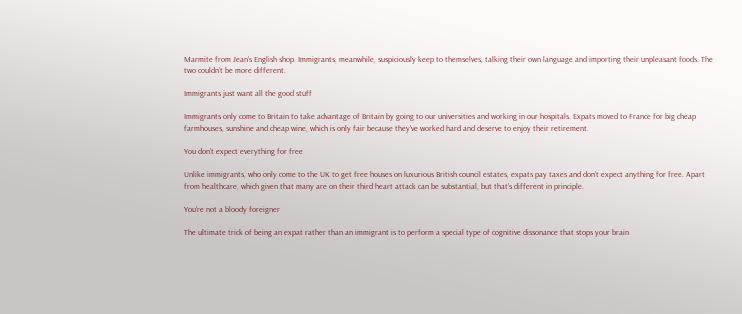Marmite from Jean’s English shop. Immigrants, meanwhile, suspiciously keep to themselves, talking their own language and importing their unpleasant foods. The two couldn’t be more different.

Immigrants just want all the good stuff

Immigrants only come to Britain to take advantage of Britain by going to our universities and working in our hospitals. Expats moved to France for big cheap farmhouses, sunshine and cheap wine, which is only fair because they’ve worked hard and deserve to enjoy their retirement.

You don’t expect everything for free

Unlike immigrants, who only come to the UK to get free houses on luxurious British council estates, expats pay taxes and don’t expect anything for free. Apart from healthcare, which given that many are on their third heart attack can be substantial, but that’s different in principle.

You’re not a bloody foreigner

The ultimate trick of being an expat rather than an immigrant is to perform a special type of cognitive dissonance that stops your brain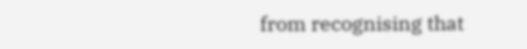from recognising that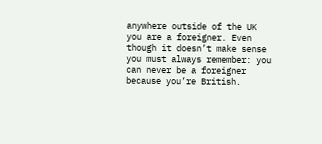anywhere outside of the UK you are a foreigner. Even though it doesn’t make sense you must always remember: you can never be a foreigner because you’re British.